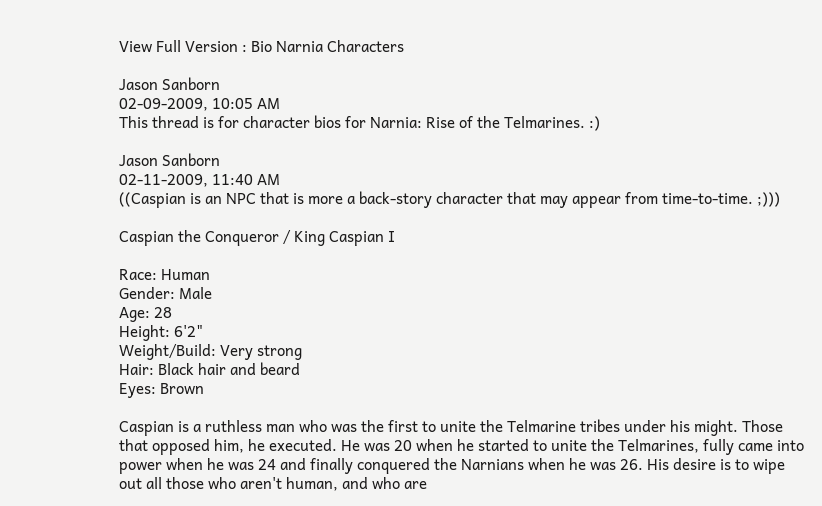View Full Version : Bio Narnia Characters

Jason Sanborn
02-09-2009, 10:05 AM
This thread is for character bios for Narnia: Rise of the Telmarines. :)

Jason Sanborn
02-11-2009, 11:40 AM
((Caspian is an NPC that is more a back-story character that may appear from time-to-time. ;)))

Caspian the Conqueror / King Caspian I

Race: Human
Gender: Male
Age: 28
Height: 6'2"
Weight/Build: Very strong
Hair: Black hair and beard
Eyes: Brown

Caspian is a ruthless man who was the first to unite the Telmarine tribes under his might. Those that opposed him, he executed. He was 20 when he started to unite the Telmarines, fully came into power when he was 24 and finally conquered the Narnians when he was 26. His desire is to wipe out all those who aren't human, and who are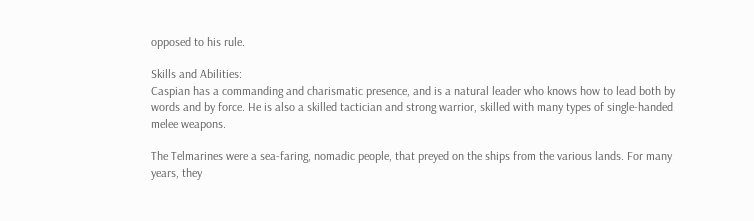opposed to his rule.

Skills and Abilities:
Caspian has a commanding and charismatic presence, and is a natural leader who knows how to lead both by words and by force. He is also a skilled tactician and strong warrior, skilled with many types of single-handed melee weapons.

The Telmarines were a sea-faring, nomadic people, that preyed on the ships from the various lands. For many years, they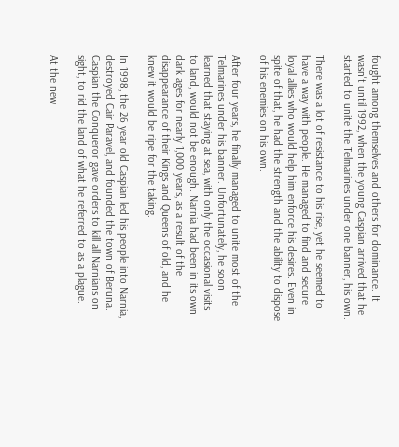fought among themselves and others for dominance. It wasn't until 1992, when the young Caspian arrived that he started to unite the Telmarines under one banner, his own.

There was a lot of resistance to his rise, yet he seemed to have a way with people. He managed to find and secure loyal allies who would help him enforce his desires. Even in spite of that, he had the strength and the ability to dispose of his enemies on his own.

After four years, he finally managed to unite most of the Telmarines under his banner. Unfortunately, he soon learned that staying at sea, with only the occasional visits to land, would not be enough. Narnia had been in its own dark ages for nearly 1,000 years, as a result of the disappearance of their Kings and Queens of old, and he knew it would be ripe for the taking.

In 1998, the 26 year old Caspian led his people into Narnia, destroyed Cair Paravel, and founded the town of Beruna. Caspian the Conqueror gave orders to kill all Narnians on sight, to rid the land of what he referred to as a plague.

At the new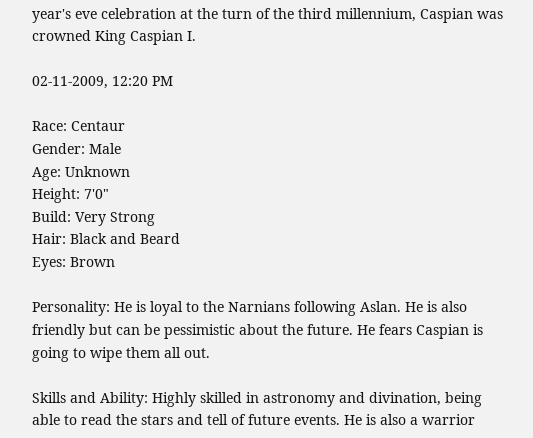year's eve celebration at the turn of the third millennium, Caspian was crowned King Caspian I.

02-11-2009, 12:20 PM

Race: Centaur
Gender: Male
Age: Unknown
Height: 7'0"
Build: Very Strong
Hair: Black and Beard
Eyes: Brown

Personality: He is loyal to the Narnians following Aslan. He is also friendly but can be pessimistic about the future. He fears Caspian is going to wipe them all out.

Skills and Ability: Highly skilled in astronomy and divination, being able to read the stars and tell of future events. He is also a warrior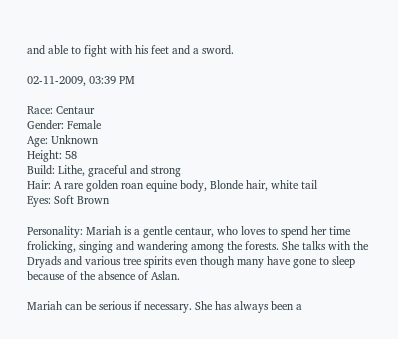and able to fight with his feet and a sword.

02-11-2009, 03:39 PM

Race: Centaur
Gender: Female
Age: Unknown
Height: 58
Build: Lithe, graceful and strong
Hair: A rare golden roan equine body, Blonde hair, white tail
Eyes: Soft Brown

Personality: Mariah is a gentle centaur, who loves to spend her time frolicking, singing and wandering among the forests. She talks with the Dryads and various tree spirits even though many have gone to sleep because of the absence of Aslan.

Mariah can be serious if necessary. She has always been a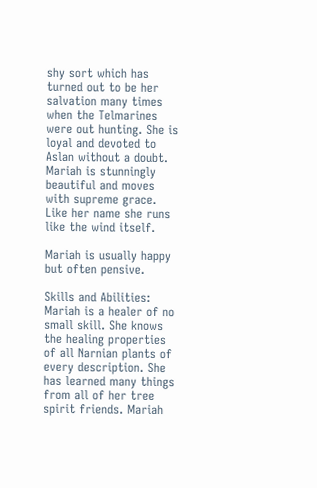shy sort which has turned out to be her salvation many times when the Telmarines were out hunting. She is loyal and devoted to Aslan without a doubt. Mariah is stunningly beautiful and moves with supreme grace. Like her name she runs like the wind itself.

Mariah is usually happy but often pensive.

Skills and Abilities: Mariah is a healer of no small skill. She knows the healing properties of all Narnian plants of every description. She has learned many things from all of her tree spirit friends. Mariah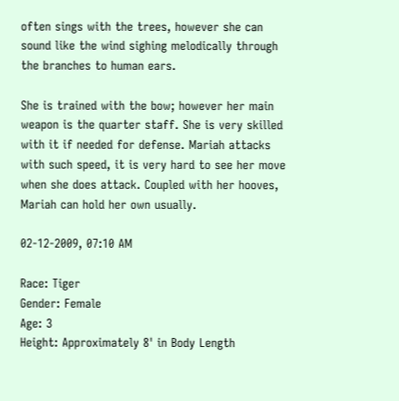often sings with the trees, however she can sound like the wind sighing melodically through the branches to human ears.

She is trained with the bow; however her main weapon is the quarter staff. She is very skilled with it if needed for defense. Mariah attacks with such speed, it is very hard to see her move when she does attack. Coupled with her hooves, Mariah can hold her own usually.

02-12-2009, 07:10 AM

Race: Tiger
Gender: Female
Age: 3
Height: Approximately 8' in Body Length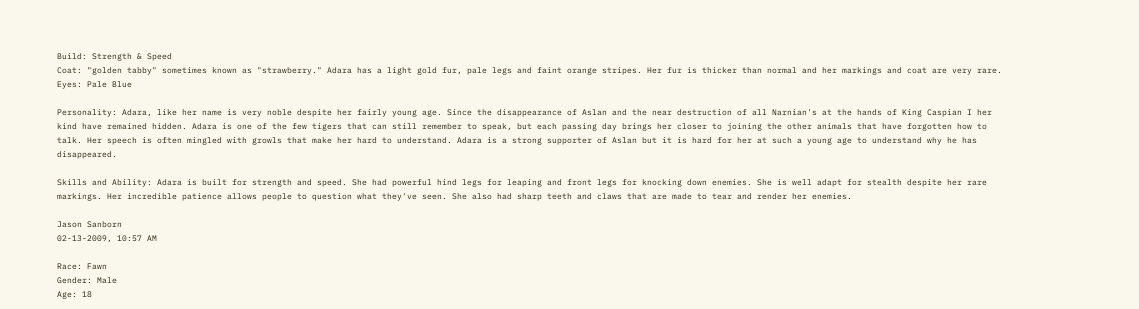Build: Strength & Speed
Coat: "golden tabby" sometimes known as "strawberry." Adara has a light gold fur, pale legs and faint orange stripes. Her fur is thicker than normal and her markings and coat are very rare.
Eyes: Pale Blue

Personality: Adara, like her name is very noble despite her fairly young age. Since the disappearance of Aslan and the near destruction of all Narnian's at the hands of King Caspian I her kind have remained hidden. Adara is one of the few tigers that can still remember to speak, but each passing day brings her closer to joining the other animals that have forgotten how to talk. Her speech is often mingled with growls that make her hard to understand. Adara is a strong supporter of Aslan but it is hard for her at such a young age to understand why he has disappeared.

Skills and Ability: Adara is built for strength and speed. She had powerful hind legs for leaping and front legs for knocking down enemies. She is well adapt for stealth despite her rare markings. Her incredible patience allows people to question what they've seen. She also had sharp teeth and claws that are made to tear and render her enemies.

Jason Sanborn
02-13-2009, 10:57 AM

Race: Fawn
Gender: Male
Age: 18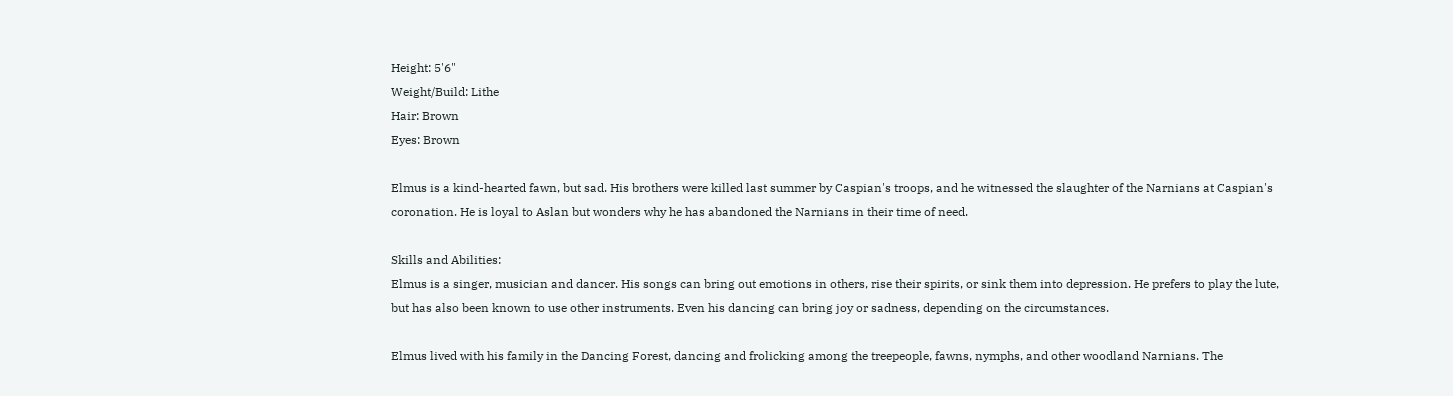Height: 5'6"
Weight/Build: Lithe
Hair: Brown
Eyes: Brown

Elmus is a kind-hearted fawn, but sad. His brothers were killed last summer by Caspian's troops, and he witnessed the slaughter of the Narnians at Caspian's coronation. He is loyal to Aslan but wonders why he has abandoned the Narnians in their time of need.

Skills and Abilities:
Elmus is a singer, musician and dancer. His songs can bring out emotions in others, rise their spirits, or sink them into depression. He prefers to play the lute, but has also been known to use other instruments. Even his dancing can bring joy or sadness, depending on the circumstances.

Elmus lived with his family in the Dancing Forest, dancing and frolicking among the treepeople, fawns, nymphs, and other woodland Narnians. The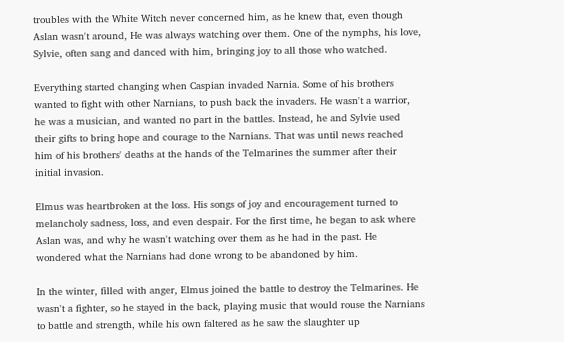troubles with the White Witch never concerned him, as he knew that, even though Aslan wasn't around, He was always watching over them. One of the nymphs, his love, Sylvie, often sang and danced with him, bringing joy to all those who watched.

Everything started changing when Caspian invaded Narnia. Some of his brothers wanted to fight with other Narnians, to push back the invaders. He wasn't a warrior, he was a musician, and wanted no part in the battles. Instead, he and Sylvie used their gifts to bring hope and courage to the Narnians. That was until news reached him of his brothers' deaths at the hands of the Telmarines the summer after their initial invasion.

Elmus was heartbroken at the loss. His songs of joy and encouragement turned to melancholy sadness, loss, and even despair. For the first time, he began to ask where Aslan was, and why he wasn't watching over them as he had in the past. He wondered what the Narnians had done wrong to be abandoned by him.

In the winter, filled with anger, Elmus joined the battle to destroy the Telmarines. He wasn't a fighter, so he stayed in the back, playing music that would rouse the Narnians to battle and strength, while his own faltered as he saw the slaughter up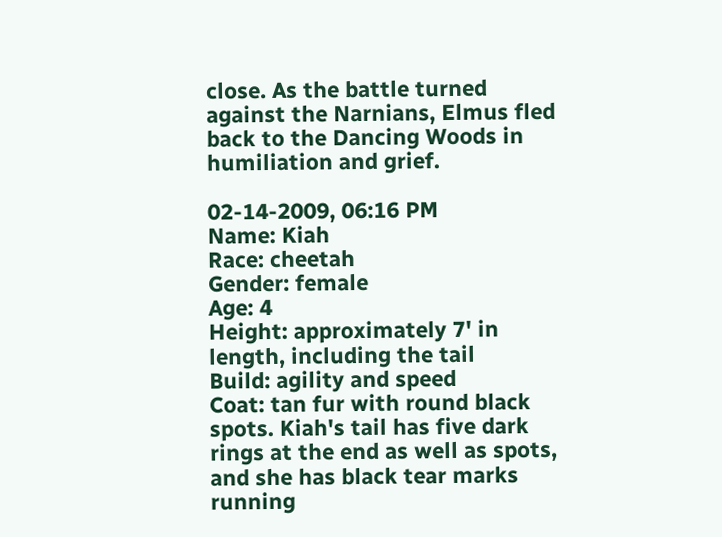close. As the battle turned against the Narnians, Elmus fled back to the Dancing Woods in humiliation and grief.

02-14-2009, 06:16 PM
Name: Kiah
Race: cheetah
Gender: female
Age: 4
Height: approximately 7' in length, including the tail
Build: agility and speed
Coat: tan fur with round black spots. Kiah's tail has five dark rings at the end as well as spots, and she has black tear marks running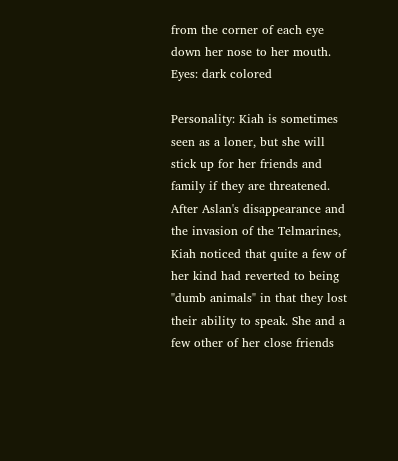from the corner of each eye down her nose to her mouth.
Eyes: dark colored

Personality: Kiah is sometimes seen as a loner, but she will stick up for her friends and family if they are threatened. After Aslan's disappearance and the invasion of the Telmarines, Kiah noticed that quite a few of her kind had reverted to being "dumb animals" in that they lost their ability to speak. She and a few other of her close friends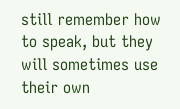still remember how to speak, but they will sometimes use their own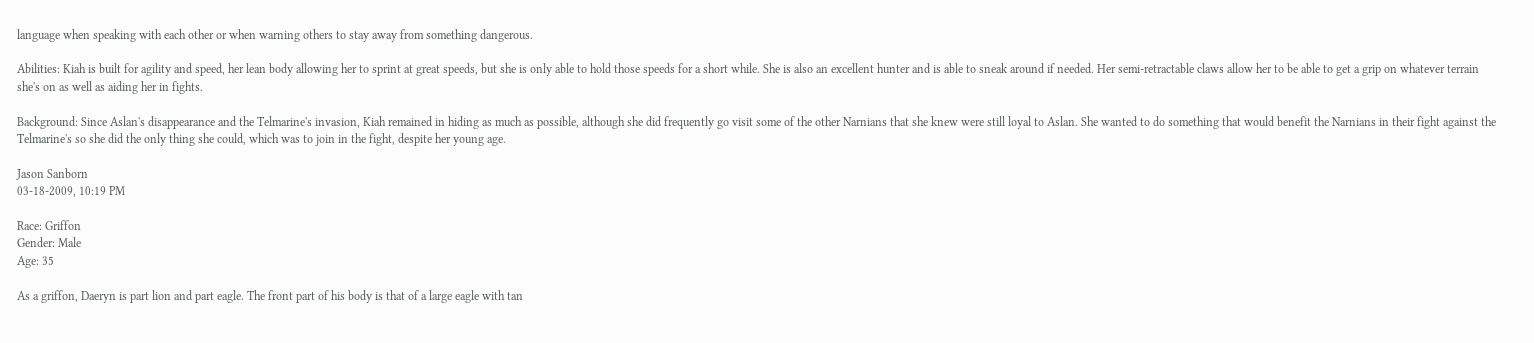language when speaking with each other or when warning others to stay away from something dangerous.

Abilities: Kiah is built for agility and speed, her lean body allowing her to sprint at great speeds, but she is only able to hold those speeds for a short while. She is also an excellent hunter and is able to sneak around if needed. Her semi-retractable claws allow her to be able to get a grip on whatever terrain she's on as well as aiding her in fights.

Background: Since Aslan's disappearance and the Telmarine's invasion, Kiah remained in hiding as much as possible, although she did frequently go visit some of the other Narnians that she knew were still loyal to Aslan. She wanted to do something that would benefit the Narnians in their fight against the Telmarine's so she did the only thing she could, which was to join in the fight, despite her young age.

Jason Sanborn
03-18-2009, 10:19 PM

Race: Griffon
Gender: Male
Age: 35

As a griffon, Daeryn is part lion and part eagle. The front part of his body is that of a large eagle with tan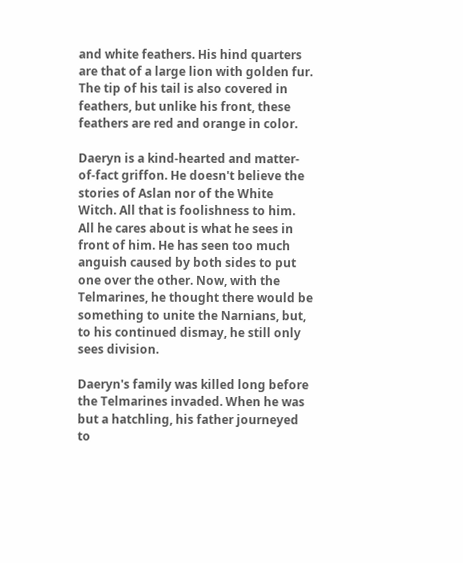and white feathers. His hind quarters are that of a large lion with golden fur. The tip of his tail is also covered in feathers, but unlike his front, these feathers are red and orange in color.

Daeryn is a kind-hearted and matter-of-fact griffon. He doesn't believe the stories of Aslan nor of the White Witch. All that is foolishness to him. All he cares about is what he sees in front of him. He has seen too much anguish caused by both sides to put one over the other. Now, with the Telmarines, he thought there would be something to unite the Narnians, but, to his continued dismay, he still only sees division.

Daeryn's family was killed long before the Telmarines invaded. When he was but a hatchling, his father journeyed to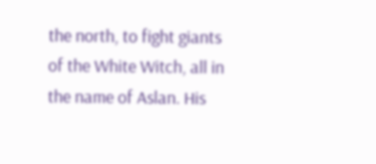the north, to fight giants of the White Witch, all in the name of Aslan. His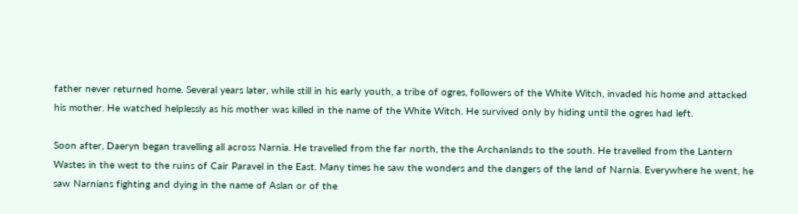father never returned home. Several years later, while still in his early youth, a tribe of ogres, followers of the White Witch, invaded his home and attacked his mother. He watched helplessly as his mother was killed in the name of the White Witch. He survived only by hiding until the ogres had left.

Soon after, Daeryn began travelling all across Narnia. He travelled from the far north, the the Archanlands to the south. He travelled from the Lantern Wastes in the west to the ruins of Cair Paravel in the East. Many times he saw the wonders and the dangers of the land of Narnia. Everywhere he went, he saw Narnians fighting and dying in the name of Aslan or of the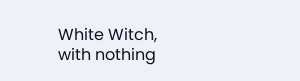White Witch, with nothing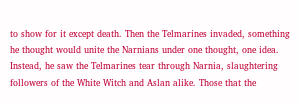to show for it except death. Then the Telmarines invaded, something he thought would unite the Narnians under one thought, one idea. Instead, he saw the Telmarines tear through Narnia, slaughtering followers of the White Witch and Aslan alike. Those that the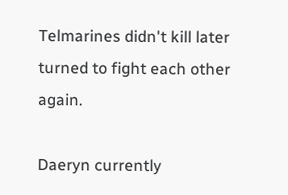Telmarines didn't kill later turned to fight each other again.

Daeryn currently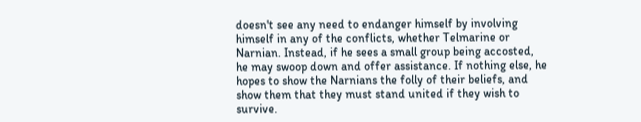doesn't see any need to endanger himself by involving himself in any of the conflicts, whether Telmarine or Narnian. Instead, if he sees a small group being accosted, he may swoop down and offer assistance. If nothing else, he hopes to show the Narnians the folly of their beliefs, and show them that they must stand united if they wish to survive.